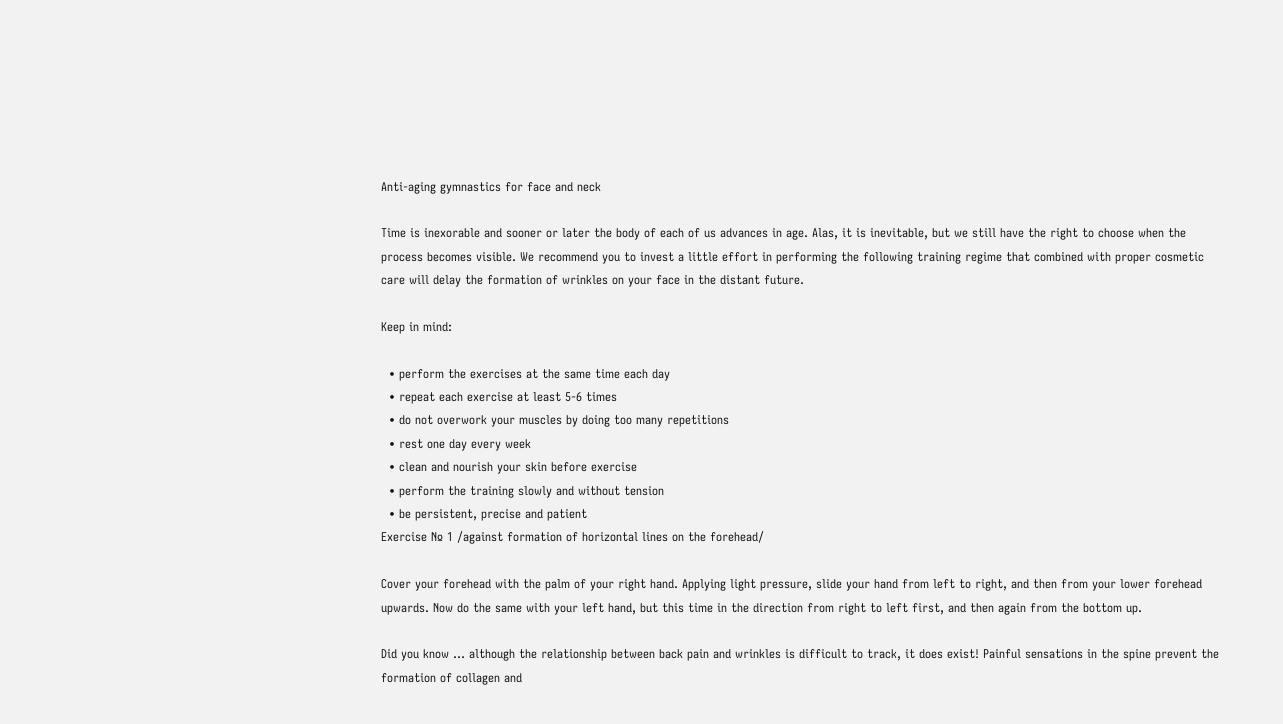Anti-aging gymnastics for face and neck

Time is inexorable and sooner or later the body of each of us advances in age. Alas, it is inevitable, but we still have the right to choose when the process becomes visible. We recommend you to invest a little effort in performing the following training regime that combined with proper cosmetic care will delay the formation of wrinkles on your face in the distant future.

Keep in mind:

  • perform the exercises at the same time each day
  • repeat each exercise at least 5-6 times
  • do not overwork your muscles by doing too many repetitions
  • rest one day every week
  • clean and nourish your skin before exercise
  • perform the training slowly and without tension
  • be persistent, precise and patient
Exercise № 1 /against formation of horizontal lines on the forehead/

Cover your forehead with the palm of your right hand. Applying light pressure, slide your hand from left to right, and then from your lower forehead upwards. Now do the same with your left hand, but this time in the direction from right to left first, and then again from the bottom up.

Did you know ... although the relationship between back pain and wrinkles is difficult to track, it does exist! Painful sensations in the spine prevent the formation of collagen and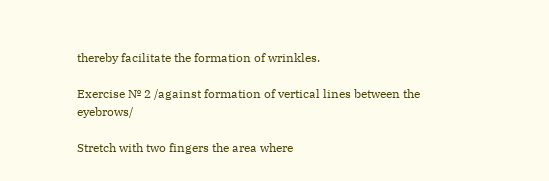thereby facilitate the formation of wrinkles.

Exercise № 2 /against formation of vertical lines between the eyebrows/

Stretch with two fingers the area where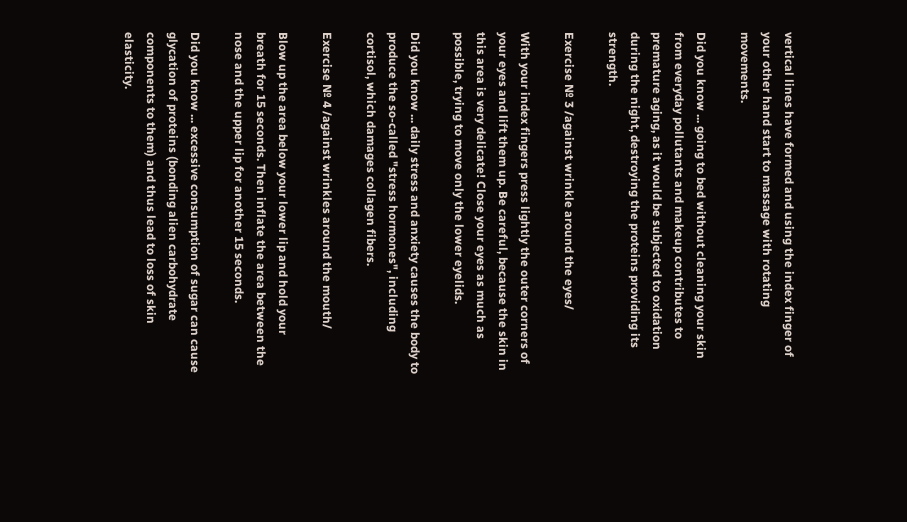vertical lines have formed and using the index finger of your other hand start to massage with rotating movements.

Did you know ... going to bed without cleaning your skin from everyday pollutants and makeup contributes to premature aging, as it would be subjected to oxidation during the night, destroying the proteins providing its strength.

Exercise № 3 /against wrinkle around the eyes/

With your index fingers press lightly the outer corners of your eyes and lift them up. Be careful, because the skin in this area is very delicate! Close your eyes as much as possible, trying to move only the lower eyelids.

Did you know ... daily stress and anxiety causes the body to produce the so-called "stress hormones", including cortisol, which damages collagen fibers.

Exercise № 4 /against wrinkles around the mouth/

Blow up the area below your lower lip and hold your breath for 15 seconds. Then inflate the area between the nose and the upper lip for another 15 seconds.

Did you know ... excessive consumption of sugar can cause glycation of proteins (bonding alien carbohydrate components to them) and thus lead to loss of skin elasticity.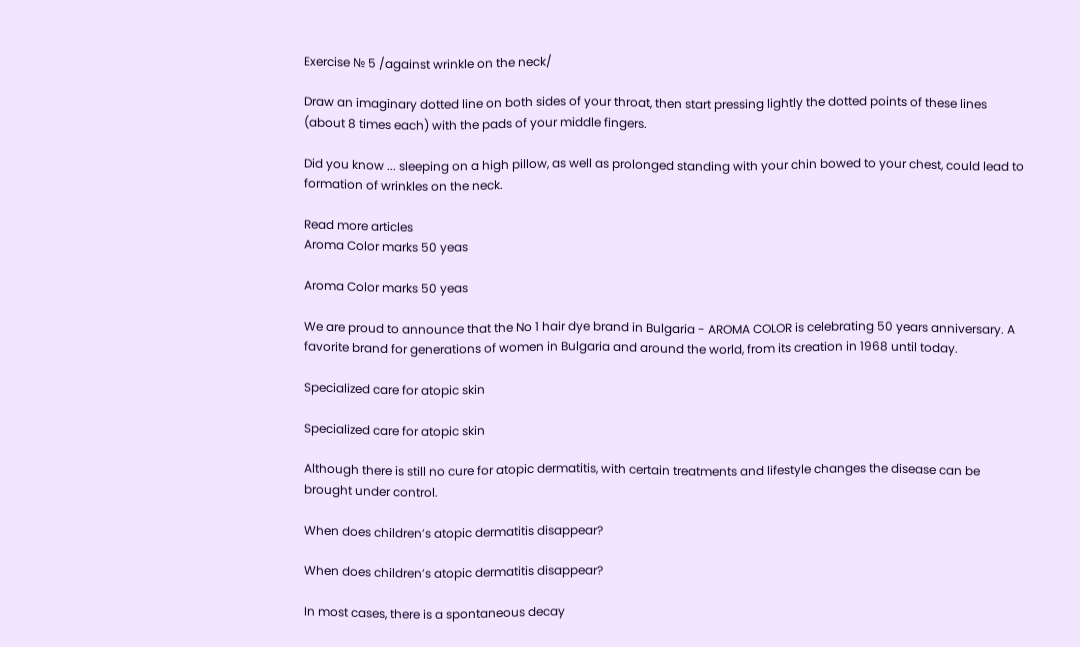Exercise № 5 /against wrinkle on the neck/

Draw an imaginary dotted line on both sides of your throat, then start pressing lightly the dotted points of these lines (about 8 times each) with the pads of your middle fingers.

Did you know ... sleeping on a high pillow, as well as prolonged standing with your chin bowed to your chest, could lead to formation of wrinkles on the neck.

Read more articles
Aroma Color marks 50 yeas

Aroma Color marks 50 yeas

We are proud to announce that the No 1 hair dye brand in Bulgaria - AROMA COLOR is celebrating 50 years anniversary. A favorite brand for generations of women in Bulgaria and around the world, from its creation in 1968 until today.

Specialized care for atopic skin

Specialized care for atopic skin

Although there is still no cure for atopic dermatitis, with certain treatments and lifestyle changes the disease can be brought under control.

When does children’s atopic dermatitis disappear?

When does children’s atopic dermatitis disappear?

In most cases, there is a spontaneous decay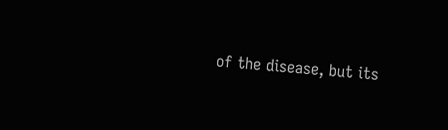of the disease, but its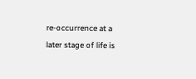re-occurrence at a later stage of life is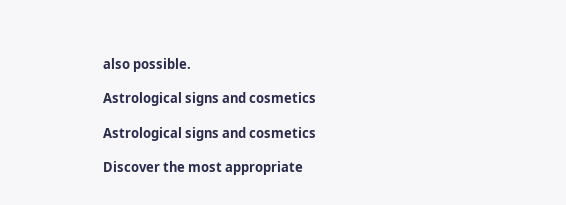also possible.

Astrological signs and cosmetics

Astrological signs and cosmetics

Discover the most appropriate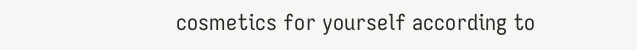cosmetics for yourself according to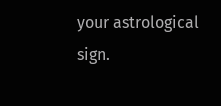your astrological sign.